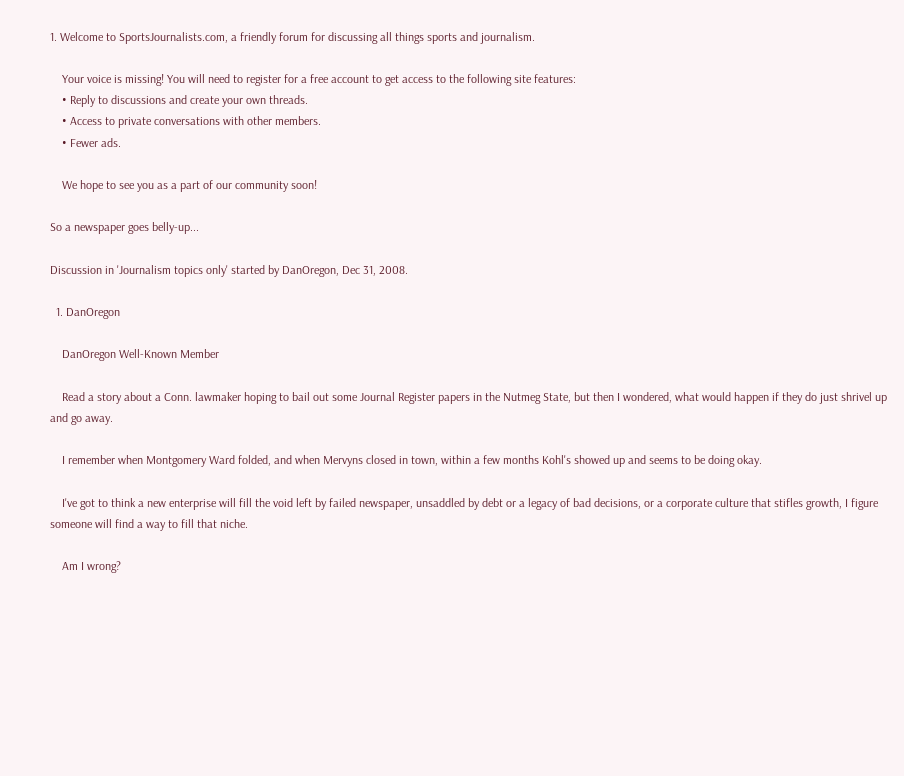1. Welcome to SportsJournalists.com, a friendly forum for discussing all things sports and journalism.

    Your voice is missing! You will need to register for a free account to get access to the following site features:
    • Reply to discussions and create your own threads.
    • Access to private conversations with other members.
    • Fewer ads.

    We hope to see you as a part of our community soon!

So a newspaper goes belly-up...

Discussion in 'Journalism topics only' started by DanOregon, Dec 31, 2008.

  1. DanOregon

    DanOregon Well-Known Member

    Read a story about a Conn. lawmaker hoping to bail out some Journal Register papers in the Nutmeg State, but then I wondered, what would happen if they do just shrivel up and go away.

    I remember when Montgomery Ward folded, and when Mervyns closed in town, within a few months Kohl's showed up and seems to be doing okay.

    I've got to think a new enterprise will fill the void left by failed newspaper, unsaddled by debt or a legacy of bad decisions, or a corporate culture that stifles growth, I figure someone will find a way to fill that niche.

    Am I wrong?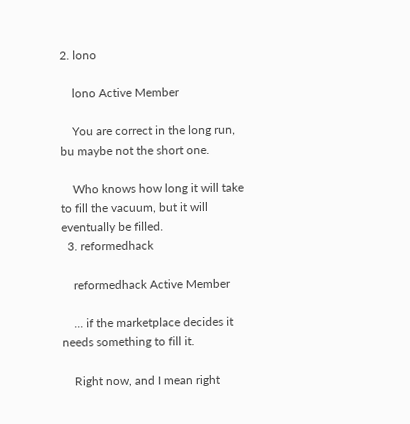2. lono

    lono Active Member

    You are correct in the long run, bu maybe not the short one.

    Who knows how long it will take to fill the vacuum, but it will eventually be filled.
  3. reformedhack

    reformedhack Active Member

    ... if the marketplace decides it needs something to fill it.

    Right now, and I mean right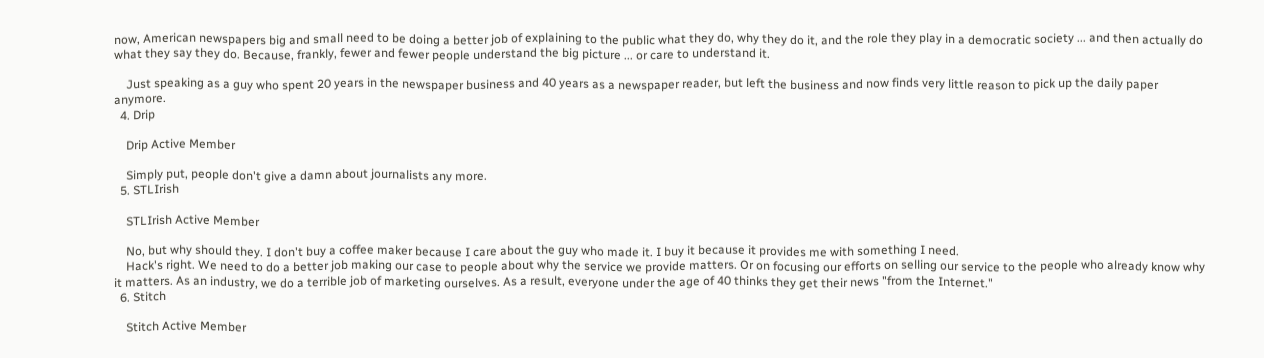now, American newspapers big and small need to be doing a better job of explaining to the public what they do, why they do it, and the role they play in a democratic society ... and then actually do what they say they do. Because, frankly, fewer and fewer people understand the big picture ... or care to understand it.

    Just speaking as a guy who spent 20 years in the newspaper business and 40 years as a newspaper reader, but left the business and now finds very little reason to pick up the daily paper anymore.
  4. Drip

    Drip Active Member

    Simply put, people don't give a damn about journalists any more.
  5. STLIrish

    STLIrish Active Member

    No, but why should they. I don't buy a coffee maker because I care about the guy who made it. I buy it because it provides me with something I need.
    Hack's right. We need to do a better job making our case to people about why the service we provide matters. Or on focusing our efforts on selling our service to the people who already know why it matters. As an industry, we do a terrible job of marketing ourselves. As a result, everyone under the age of 40 thinks they get their news "from the Internet."
  6. Stitch

    Stitch Active Member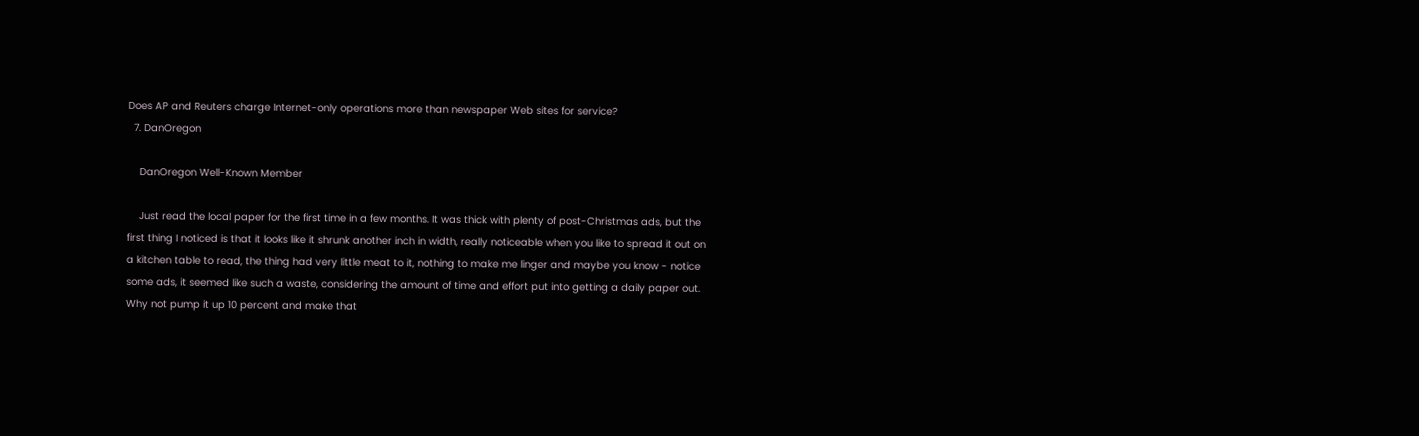Does AP and Reuters charge Internet-only operations more than newspaper Web sites for service?
  7. DanOregon

    DanOregon Well-Known Member

    Just read the local paper for the first time in a few months. It was thick with plenty of post-Christmas ads, but the first thing I noticed is that it looks like it shrunk another inch in width, really noticeable when you like to spread it out on a kitchen table to read, the thing had very little meat to it, nothing to make me linger and maybe you know - notice some ads, it seemed like such a waste, considering the amount of time and effort put into getting a daily paper out. Why not pump it up 10 percent and make that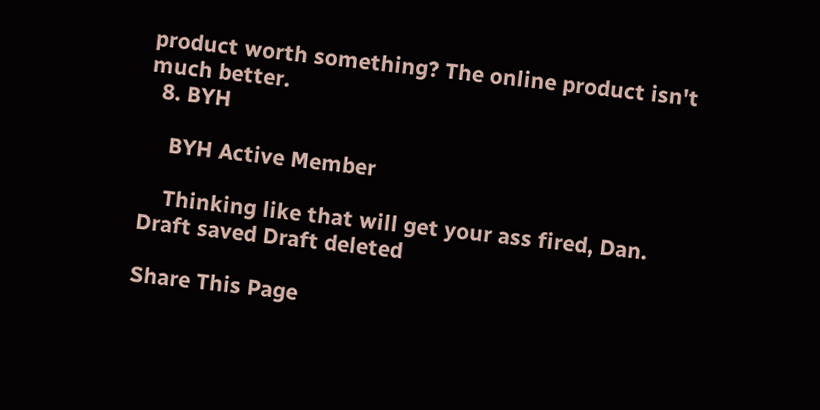product worth something? The online product isn't much better.
  8. BYH

    BYH Active Member

    Thinking like that will get your ass fired, Dan.
Draft saved Draft deleted

Share This Page